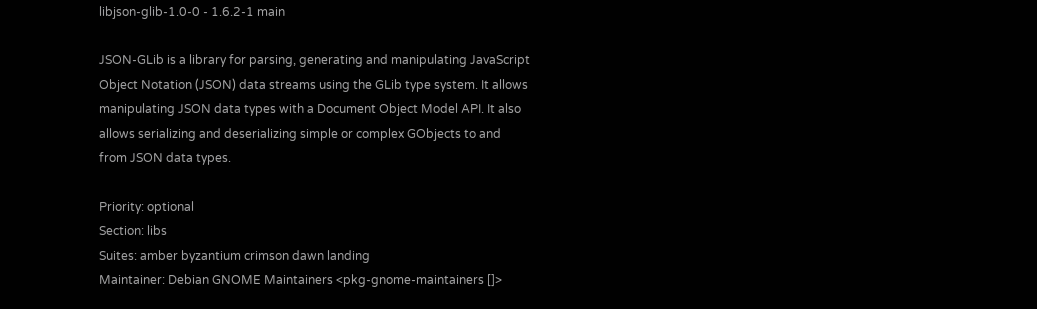libjson-glib-1.0-0 - 1.6.2-1 main

JSON-GLib is a library for parsing, generating and manipulating JavaScript
Object Notation (JSON) data streams using the GLib type system. It allows
manipulating JSON data types with a Document Object Model API. It also
allows serializing and deserializing simple or complex GObjects to and
from JSON data types.

Priority: optional
Section: libs
Suites: amber byzantium crimson dawn landing
Maintainer: Debian GNOME Maintainers <pkg-gnome-maintainers []>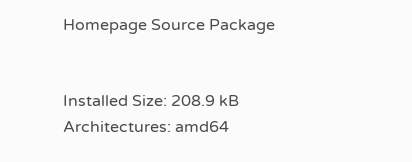Homepage Source Package


Installed Size: 208.9 kB
Architectures: amd64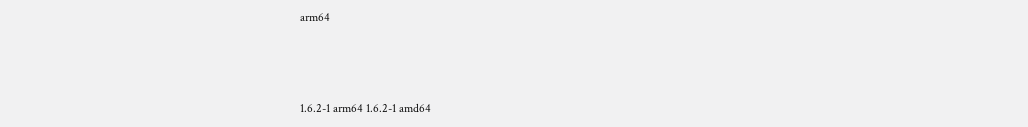arm64



1.6.2-1 arm64 1.6.2-1 amd64